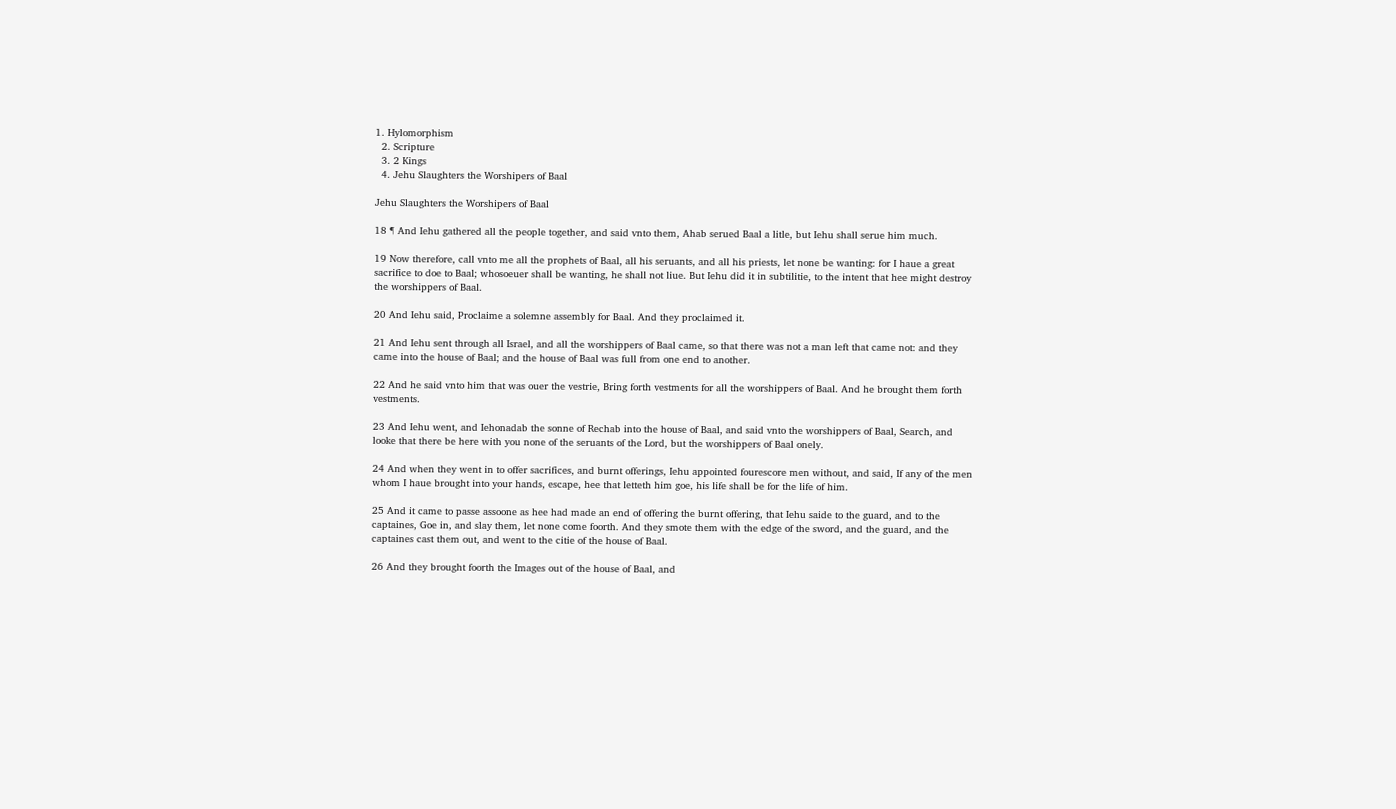1. Hylomorphism
  2. Scripture
  3. 2 Kings
  4. Jehu Slaughters the Worshipers of Baal

Jehu Slaughters the Worshipers of Baal

18 ¶ And Iehu gathered all the people together, and said vnto them, Ahab serued Baal a litle, but Iehu shall serue him much.

19 Now therefore, call vnto me all the prophets of Baal, all his seruants, and all his priests, let none be wanting: for I haue a great sacrifice to doe to Baal; whosoeuer shall be wanting, he shall not liue. But Iehu did it in subtilitie, to the intent that hee might destroy the worshippers of Baal.

20 And Iehu said, Proclaime a solemne assembly for Baal. And they proclaimed it.

21 And Iehu sent through all Israel, and all the worshippers of Baal came, so that there was not a man left that came not: and they came into the house of Baal; and the house of Baal was full from one end to another.

22 And he said vnto him that was ouer the vestrie, Bring forth vestments for all the worshippers of Baal. And he brought them forth vestments.

23 And Iehu went, and Iehonadab the sonne of Rechab into the house of Baal, and said vnto the worshippers of Baal, Search, and looke that there be here with you none of the seruants of the Lord, but the worshippers of Baal onely.

24 And when they went in to offer sacrifices, and burnt offerings, Iehu appointed fourescore men without, and said, If any of the men whom I haue brought into your hands, escape, hee that letteth him goe, his life shall be for the life of him.

25 And it came to passe assoone as hee had made an end of offering the burnt offering, that Iehu saide to the guard, and to the captaines, Goe in, and slay them, let none come foorth. And they smote them with the edge of the sword, and the guard, and the captaines cast them out, and went to the citie of the house of Baal.

26 And they brought foorth the Images out of the house of Baal, and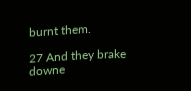burnt them.

27 And they brake downe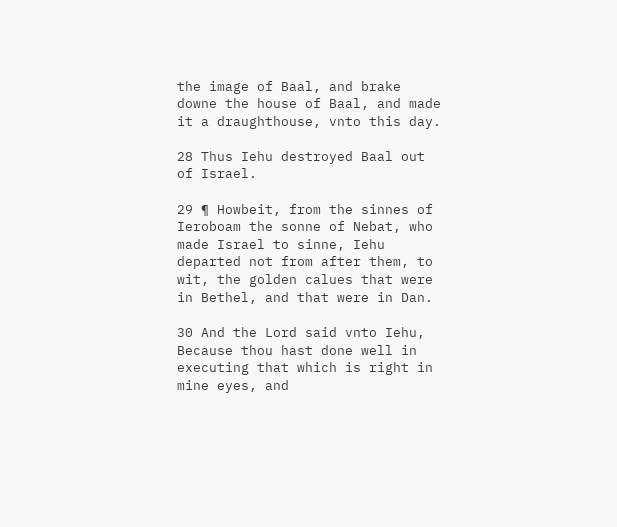the image of Baal, and brake downe the house of Baal, and made it a draughthouse, vnto this day.

28 Thus Iehu destroyed Baal out of Israel.

29 ¶ Howbeit, from the sinnes of Ieroboam the sonne of Nebat, who made Israel to sinne, Iehu departed not from after them, to wit, the golden calues that were in Bethel, and that were in Dan.

30 And the Lord said vnto Iehu, Because thou hast done well in executing that which is right in mine eyes, and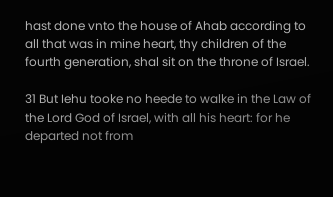hast done vnto the house of Ahab according to all that was in mine heart, thy children of the fourth generation, shal sit on the throne of Israel.

31 But Iehu tooke no heede to walke in the Law of the Lord God of Israel, with all his heart: for he departed not from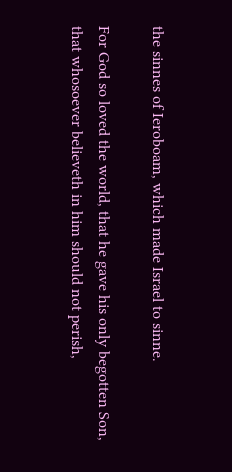the sinnes of Ieroboam, which made Israel to sinne.

For God so loved the world, that he gave his only begotten Son, that whosoever believeth in him should not perish,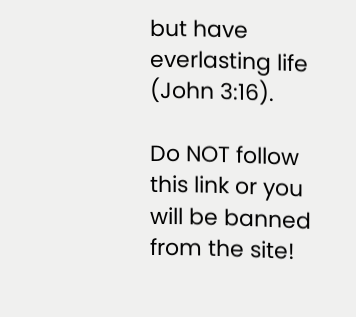but have everlasting life (John 3:16).

Do NOT follow this link or you will be banned from the site!